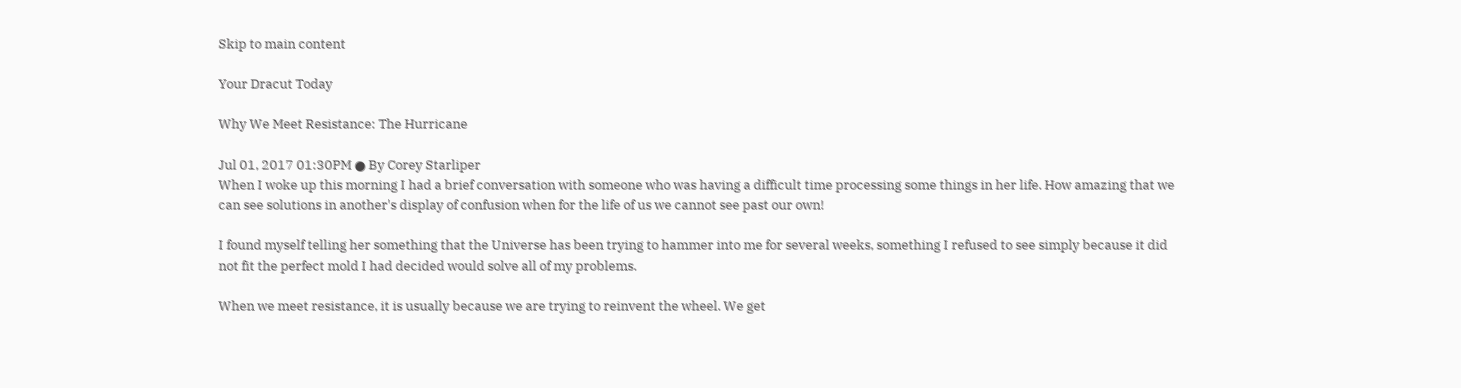Skip to main content

Your Dracut Today

Why We Meet Resistance: The Hurricane

Jul 01, 2017 01:30PM ● By Corey Starliper
When I woke up this morning I had a brief conversation with someone who was having a difficult time processing some things in her life. How amazing that we can see solutions in another's display of confusion when for the life of us we cannot see past our own!

I found myself telling her something that the Universe has been trying to hammer into me for several weeks, something I refused to see simply because it did not fit the perfect mold I had decided would solve all of my problems.

When we meet resistance, it is usually because we are trying to reinvent the wheel. We get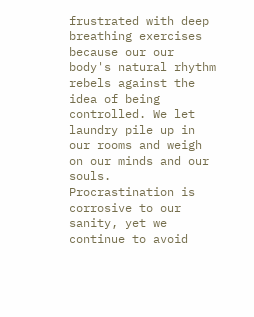frustrated with deep breathing exercises because our our body's natural rhythm rebels against the idea of being controlled. We let laundry pile up in our rooms and weigh on our minds and our souls. Procrastination is corrosive to our sanity, yet we continue to avoid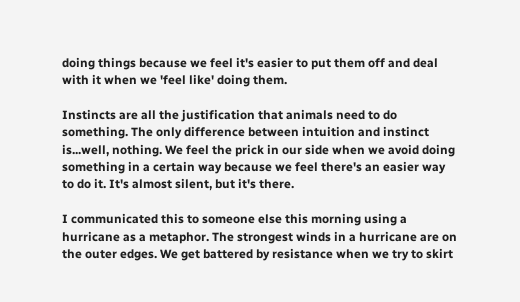doing things because we feel it's easier to put them off and deal with it when we 'feel like' doing them.

Instincts are all the justification that animals need to do something. The only difference between intuition and instinct is...well, nothing. We feel the prick in our side when we avoid doing something in a certain way because we feel there's an easier way to do it. It's almost silent, but it's there.

I communicated this to someone else this morning using a hurricane as a metaphor. The strongest winds in a hurricane are on the outer edges. We get battered by resistance when we try to skirt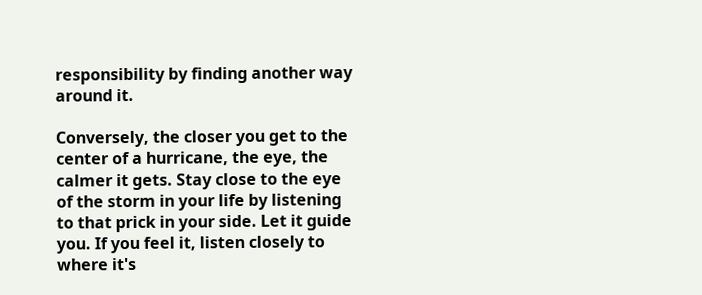responsibility by finding another way around it.

Conversely, the closer you get to the center of a hurricane, the eye, the calmer it gets. Stay close to the eye of the storm in your life by listening to that prick in your side. Let it guide you. If you feel it, listen closely to where it's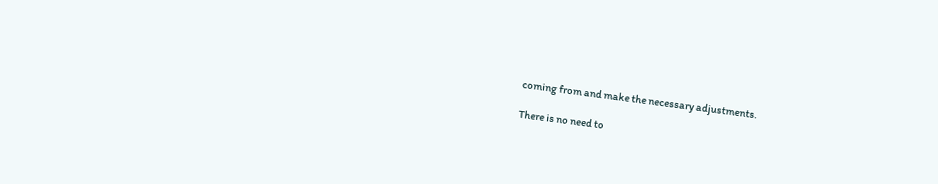coming from and make the necessary adjustments.

There is no need to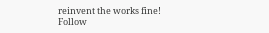reinvent the works fine!
Follow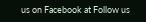us on Facebook at Follow us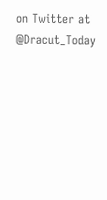on Twitter at @Dracut_Today